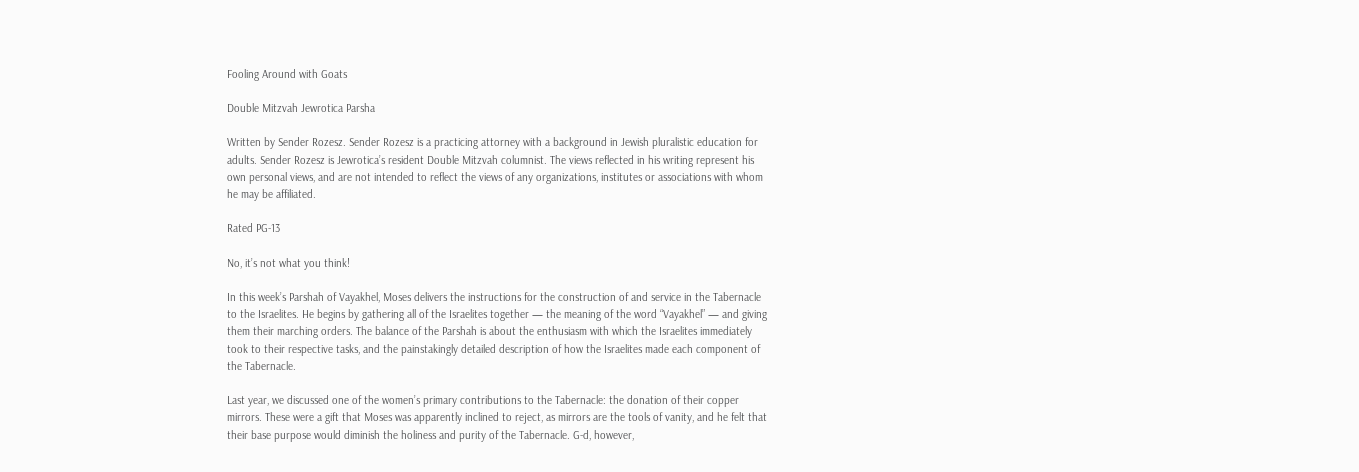Fooling Around with Goats

Double Mitzvah Jewrotica Parsha

Written by Sender Rozesz. Sender Rozesz is a practicing attorney with a background in Jewish pluralistic education for adults. Sender Rozesz is Jewrotica’s resident Double Mitzvah columnist. The views reflected in his writing represent his own personal views, and are not intended to reflect the views of any organizations, institutes or associations with whom he may be affiliated.

Rated PG-13

No, it’s not what you think!

In this week’s Parshah of Vayakhel, Moses delivers the instructions for the construction of and service in the Tabernacle to the Israelites. He begins by gathering all of the Israelites together — the meaning of the word “Vayakhel” — and giving them their marching orders. The balance of the Parshah is about the enthusiasm with which the Israelites immediately took to their respective tasks, and the painstakingly detailed description of how the Israelites made each component of the Tabernacle.

Last year, we discussed one of the women’s primary contributions to the Tabernacle: the donation of their copper mirrors. These were a gift that Moses was apparently inclined to reject, as mirrors are the tools of vanity, and he felt that their base purpose would diminish the holiness and purity of the Tabernacle. G-d, however,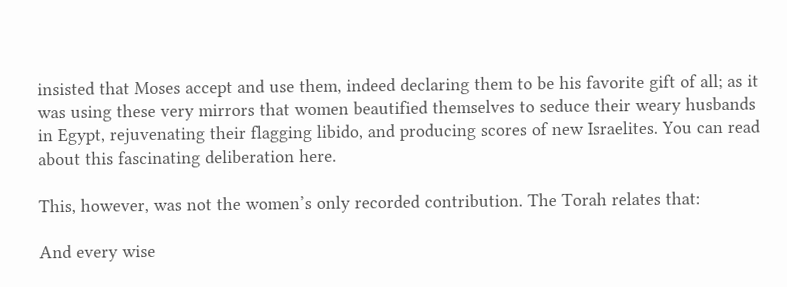insisted that Moses accept and use them, indeed declaring them to be his favorite gift of all; as it was using these very mirrors that women beautified themselves to seduce their weary husbands in Egypt, rejuvenating their flagging libido, and producing scores of new Israelites. You can read about this fascinating deliberation here.

This, however, was not the women’s only recorded contribution. The Torah relates that:

And every wise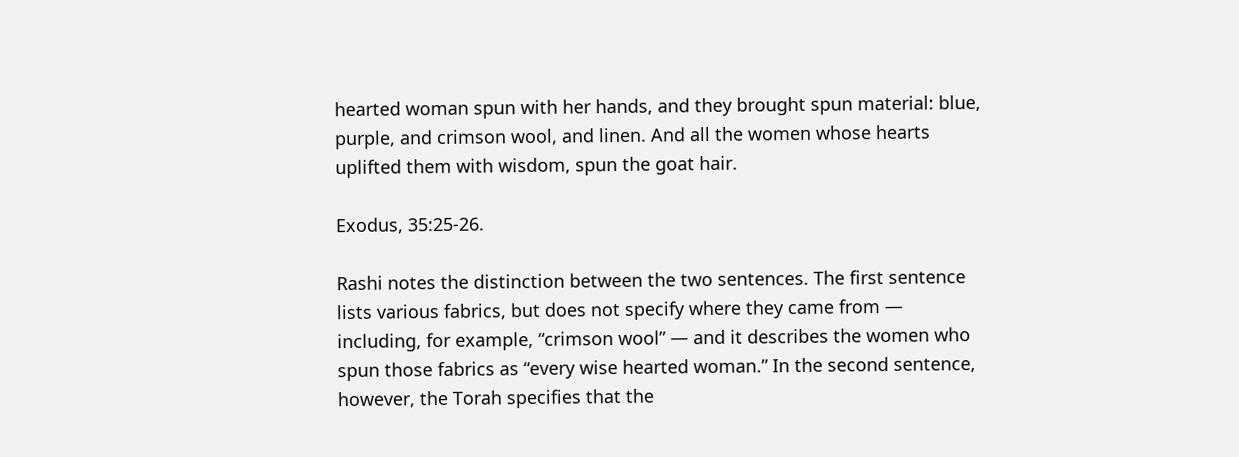hearted woman spun with her hands, and they brought spun material: blue, purple, and crimson wool, and linen. And all the women whose hearts uplifted them with wisdom, spun the goat hair.

Exodus, 35:25-26.

Rashi notes the distinction between the two sentences. The first sentence lists various fabrics, but does not specify where they came from — including, for example, “crimson wool” — and it describes the women who spun those fabrics as “every wise hearted woman.” In the second sentence, however, the Torah specifies that the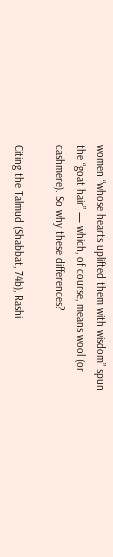women “whose hearts uplifted them with wisdom” spun the “goat hair” — which, of course, means wool (or cashmere). So why these differences?

Citing the Talmud (Shabbat, 74b), Rashi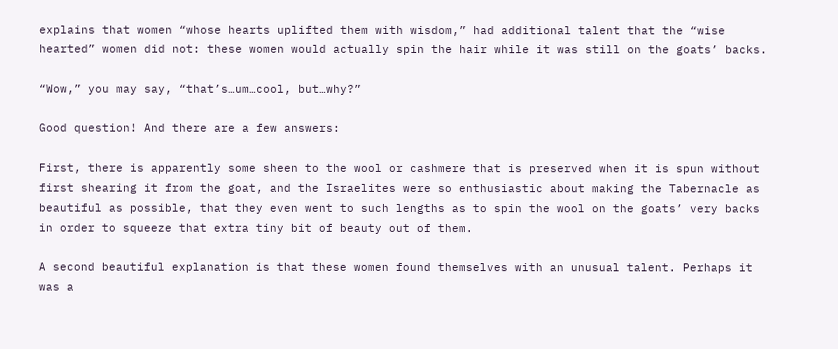explains that women “whose hearts uplifted them with wisdom,” had additional talent that the “wise hearted” women did not: these women would actually spin the hair while it was still on the goats’ backs.

“Wow,” you may say, “that’s…um…cool, but…why?”

Good question! And there are a few answers:

First, there is apparently some sheen to the wool or cashmere that is preserved when it is spun without first shearing it from the goat, and the Israelites were so enthusiastic about making the Tabernacle as beautiful as possible, that they even went to such lengths as to spin the wool on the goats’ very backs in order to squeeze that extra tiny bit of beauty out of them.

A second beautiful explanation is that these women found themselves with an unusual talent. Perhaps it was a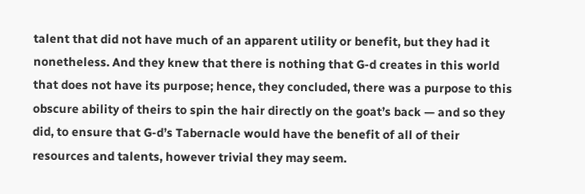talent that did not have much of an apparent utility or benefit, but they had it nonetheless. And they knew that there is nothing that G-d creates in this world that does not have its purpose; hence, they concluded, there was a purpose to this obscure ability of theirs to spin the hair directly on the goat’s back — and so they did, to ensure that G-d’s Tabernacle would have the benefit of all of their resources and talents, however trivial they may seem.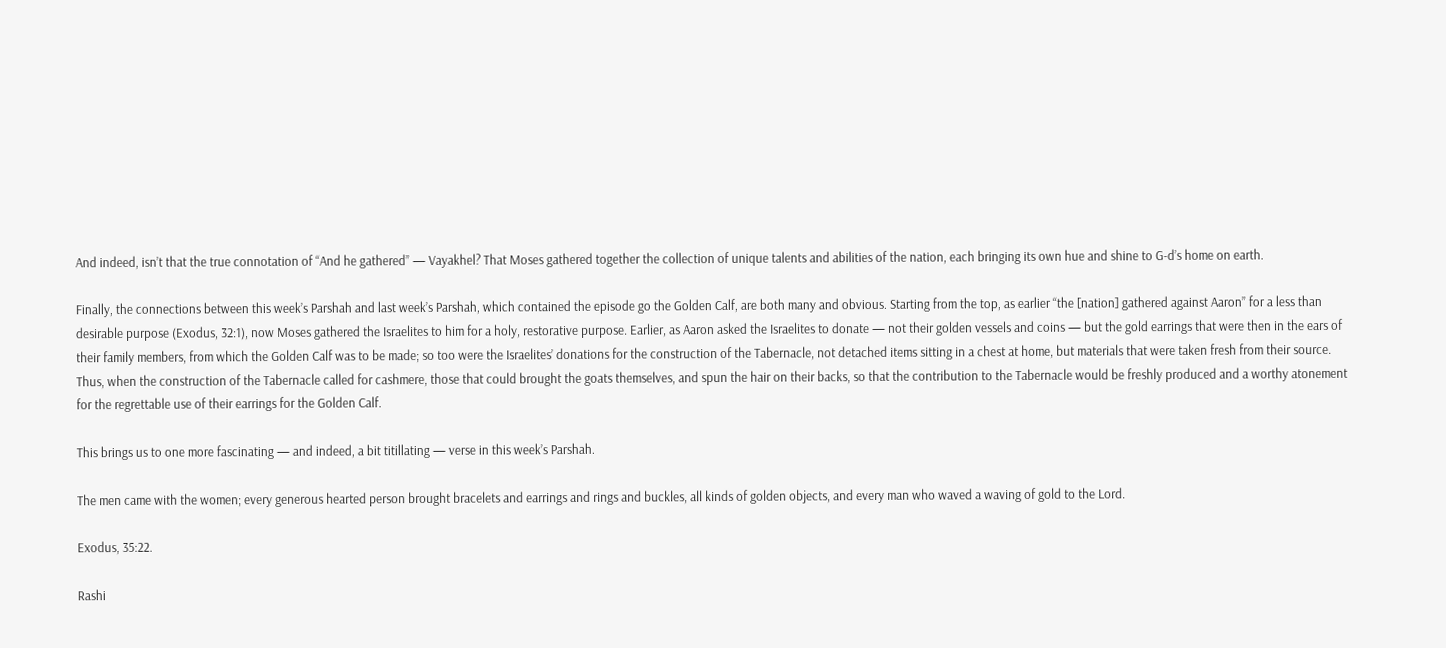And indeed, isn’t that the true connotation of “And he gathered” — Vayakhel? That Moses gathered together the collection of unique talents and abilities of the nation, each bringing its own hue and shine to G-d’s home on earth.

Finally, the connections between this week’s Parshah and last week’s Parshah, which contained the episode go the Golden Calf, are both many and obvious. Starting from the top, as earlier “the [nation] gathered against Aaron” for a less than desirable purpose (Exodus, 32:1), now Moses gathered the Israelites to him for a holy, restorative purpose. Earlier, as Aaron asked the Israelites to donate — not their golden vessels and coins — but the gold earrings that were then in the ears of their family members, from which the Golden Calf was to be made; so too were the Israelites’ donations for the construction of the Tabernacle, not detached items sitting in a chest at home, but materials that were taken fresh from their source. Thus, when the construction of the Tabernacle called for cashmere, those that could brought the goats themselves, and spun the hair on their backs, so that the contribution to the Tabernacle would be freshly produced and a worthy atonement for the regrettable use of their earrings for the Golden Calf.

This brings us to one more fascinating — and indeed, a bit titillating — verse in this week’s Parshah.

The men came with the women; every generous hearted person brought bracelets and earrings and rings and buckles, all kinds of golden objects, and every man who waved a waving of gold to the Lord.

Exodus, 35:22.

Rashi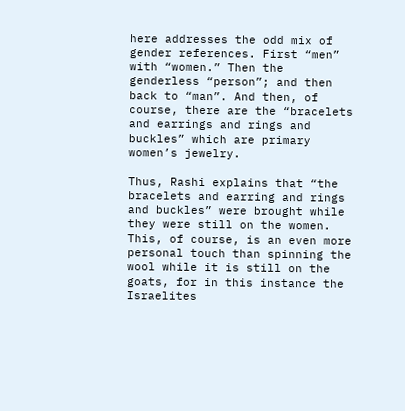here addresses the odd mix of gender references. First “men” with “women.” Then the genderless “person”; and then back to “man”. And then, of course, there are the “bracelets and earrings and rings and buckles” which are primary women’s jewelry.

Thus, Rashi explains that “the bracelets and earring and rings and buckles” were brought while they were still on the women. This, of course, is an even more personal touch than spinning the wool while it is still on the goats, for in this instance the Israelites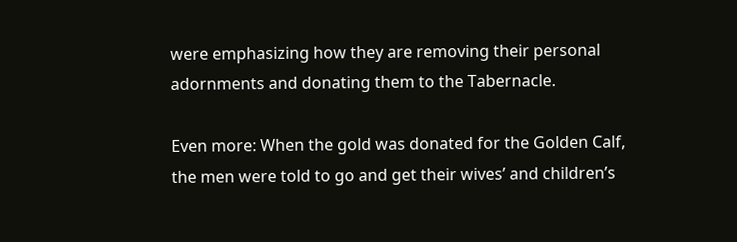were emphasizing how they are removing their personal adornments and donating them to the Tabernacle.

Even more: When the gold was donated for the Golden Calf, the men were told to go and get their wives’ and children’s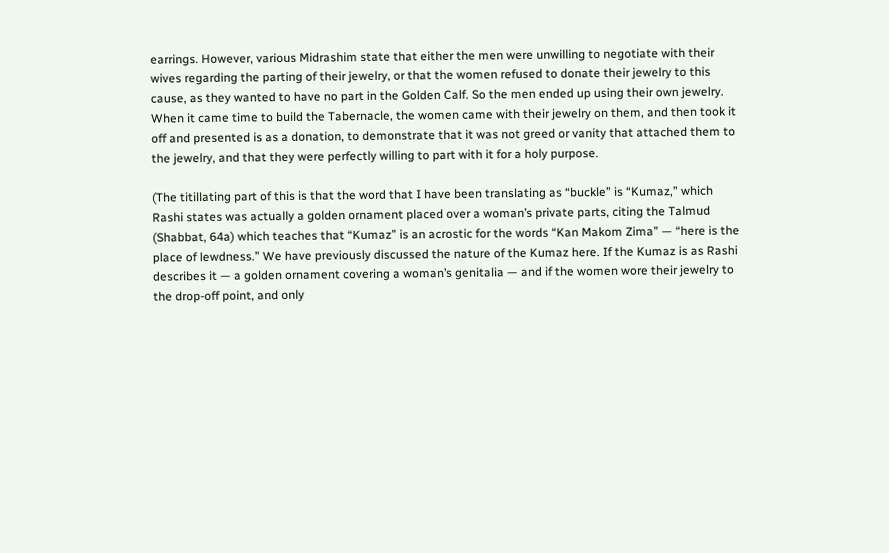earrings. However, various Midrashim state that either the men were unwilling to negotiate with their wives regarding the parting of their jewelry, or that the women refused to donate their jewelry to this cause, as they wanted to have no part in the Golden Calf. So the men ended up using their own jewelry. When it came time to build the Tabernacle, the women came with their jewelry on them, and then took it off and presented is as a donation, to demonstrate that it was not greed or vanity that attached them to the jewelry, and that they were perfectly willing to part with it for a holy purpose.

(The titillating part of this is that the word that I have been translating as “buckle” is “Kumaz,” which Rashi states was actually a golden ornament placed over a woman’s private parts, citing the Talmud (Shabbat, 64a) which teaches that “Kumaz” is an acrostic for the words “Kan Makom Zima” — “here is the place of lewdness.” We have previously discussed the nature of the Kumaz here. If the Kumaz is as Rashi describes it — a golden ornament covering a woman’s genitalia — and if the women wore their jewelry to the drop-off point, and only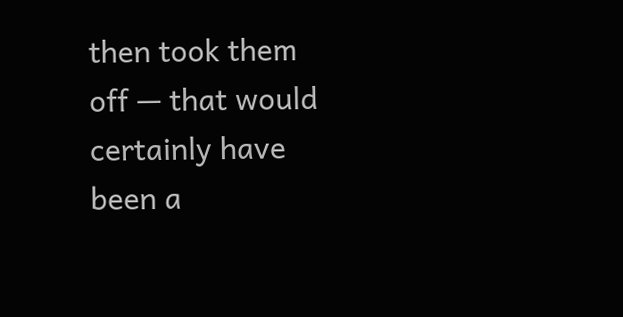then took them off — that would certainly have been a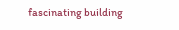fascinating building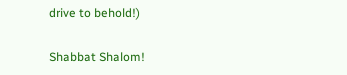drive to behold!)

Shabbat Shalom!